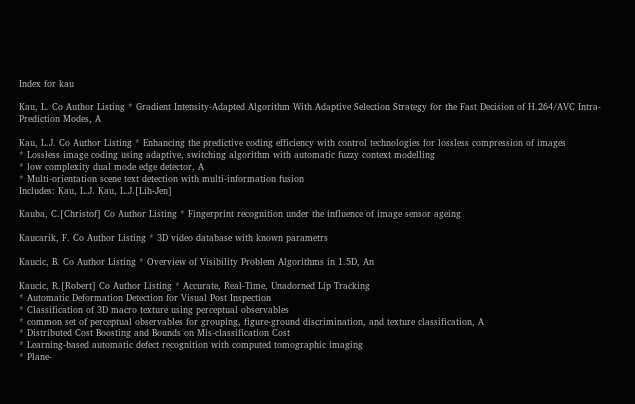Index for kau

Kau, L. Co Author Listing * Gradient Intensity-Adapted Algorithm With Adaptive Selection Strategy for the Fast Decision of H.264/AVC Intra-Prediction Modes, A

Kau, L.J. Co Author Listing * Enhancing the predictive coding efficiency with control technologies for lossless compression of images
* Lossless image coding using adaptive, switching algorithm with automatic fuzzy context modelling
* low complexity dual mode edge detector, A
* Multi-orientation scene text detection with multi-information fusion
Includes: Kau, L.J. Kau, L.J.[Lih-Jen]

Kauba, C.[Christof] Co Author Listing * Fingerprint recognition under the influence of image sensor ageing

Kaucarik, F. Co Author Listing * 3D video database with known parametrs

Kaucic, B. Co Author Listing * Overview of Visibility Problem Algorithms in 1.5D, An

Kaucic, R.[Robert] Co Author Listing * Accurate, Real-Time, Unadorned Lip Tracking
* Automatic Deformation Detection for Visual Post Inspection
* Classification of 3D macro texture using perceptual observables
* common set of perceptual observables for grouping, figure-ground discrimination, and texture classification, A
* Distributed Cost Boosting and Bounds on Mis-classification Cost
* Learning-based automatic defect recognition with computed tomographic imaging
* Plane-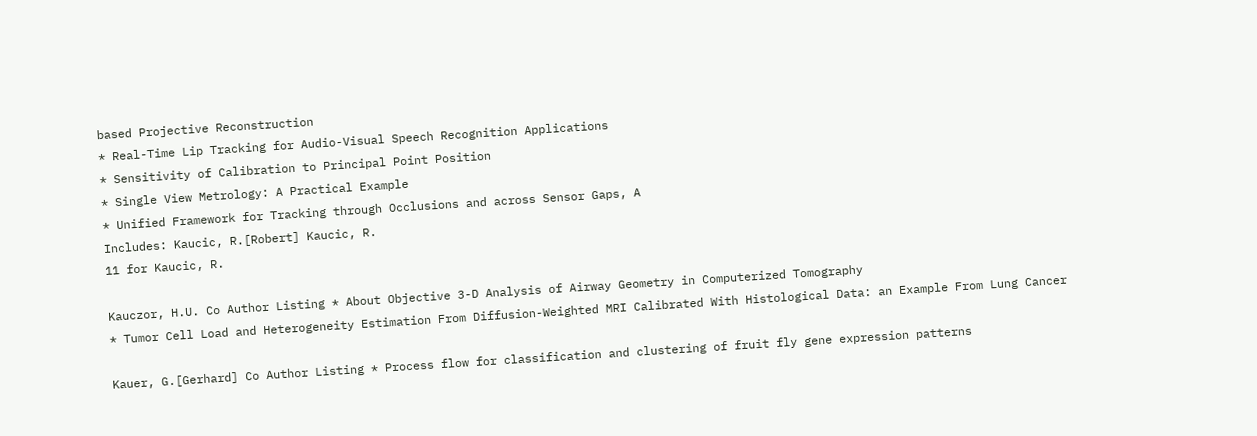based Projective Reconstruction
* Real-Time Lip Tracking for Audio-Visual Speech Recognition Applications
* Sensitivity of Calibration to Principal Point Position
* Single View Metrology: A Practical Example
* Unified Framework for Tracking through Occlusions and across Sensor Gaps, A
Includes: Kaucic, R.[Robert] Kaucic, R.
11 for Kaucic, R.

Kauczor, H.U. Co Author Listing * About Objective 3-D Analysis of Airway Geometry in Computerized Tomography
* Tumor Cell Load and Heterogeneity Estimation From Diffusion-Weighted MRI Calibrated With Histological Data: an Example From Lung Cancer

Kauer, G.[Gerhard] Co Author Listing * Process flow for classification and clustering of fruit fly gene expression patterns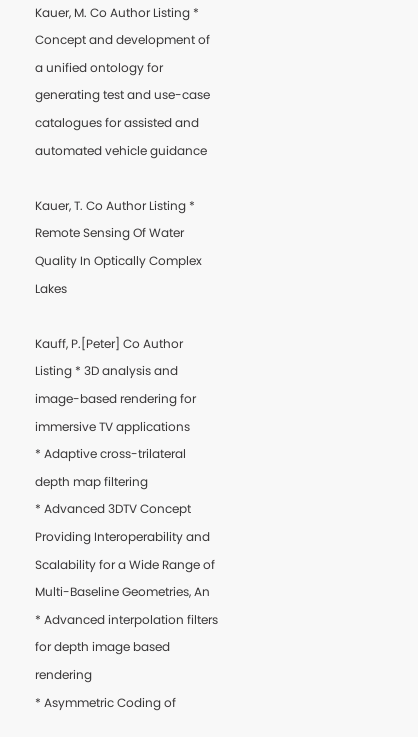Kauer, M. Co Author Listing * Concept and development of a unified ontology for generating test and use-case catalogues for assisted and automated vehicle guidance

Kauer, T. Co Author Listing * Remote Sensing Of Water Quality In Optically Complex Lakes

Kauff, P.[Peter] Co Author Listing * 3D analysis and image-based rendering for immersive TV applications
* Adaptive cross-trilateral depth map filtering
* Advanced 3DTV Concept Providing Interoperability and Scalability for a Wide Range of Multi-Baseline Geometries, An
* Advanced interpolation filters for depth image based rendering
* Asymmetric Coding of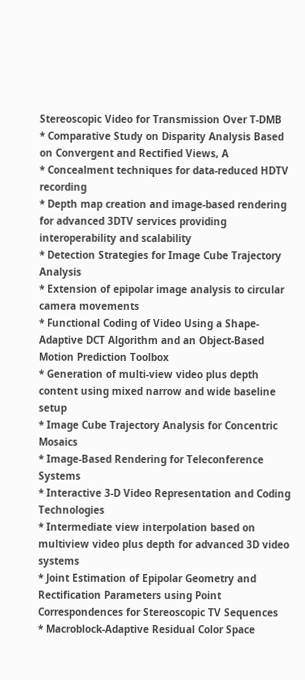Stereoscopic Video for Transmission Over T-DMB
* Comparative Study on Disparity Analysis Based on Convergent and Rectified Views, A
* Concealment techniques for data-reduced HDTV recording
* Depth map creation and image-based rendering for advanced 3DTV services providing interoperability and scalability
* Detection Strategies for Image Cube Trajectory Analysis
* Extension of epipolar image analysis to circular camera movements
* Functional Coding of Video Using a Shape-Adaptive DCT Algorithm and an Object-Based Motion Prediction Toolbox
* Generation of multi-view video plus depth content using mixed narrow and wide baseline setup
* Image Cube Trajectory Analysis for Concentric Mosaics
* Image-Based Rendering for Teleconference Systems
* Interactive 3-D Video Representation and Coding Technologies
* Intermediate view interpolation based on multiview video plus depth for advanced 3D video systems
* Joint Estimation of Epipolar Geometry and Rectification Parameters using Point Correspondences for Stereoscopic TV Sequences
* Macroblock-Adaptive Residual Color Space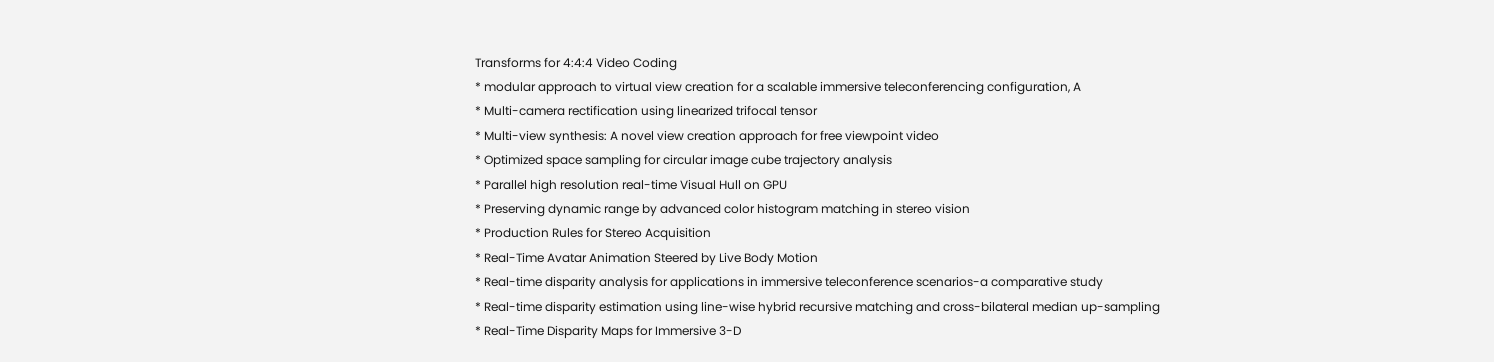Transforms for 4:4:4 Video Coding
* modular approach to virtual view creation for a scalable immersive teleconferencing configuration, A
* Multi-camera rectification using linearized trifocal tensor
* Multi-view synthesis: A novel view creation approach for free viewpoint video
* Optimized space sampling for circular image cube trajectory analysis
* Parallel high resolution real-time Visual Hull on GPU
* Preserving dynamic range by advanced color histogram matching in stereo vision
* Production Rules for Stereo Acquisition
* Real-Time Avatar Animation Steered by Live Body Motion
* Real-time disparity analysis for applications in immersive teleconference scenarios-a comparative study
* Real-time disparity estimation using line-wise hybrid recursive matching and cross-bilateral median up-sampling
* Real-Time Disparity Maps for Immersive 3-D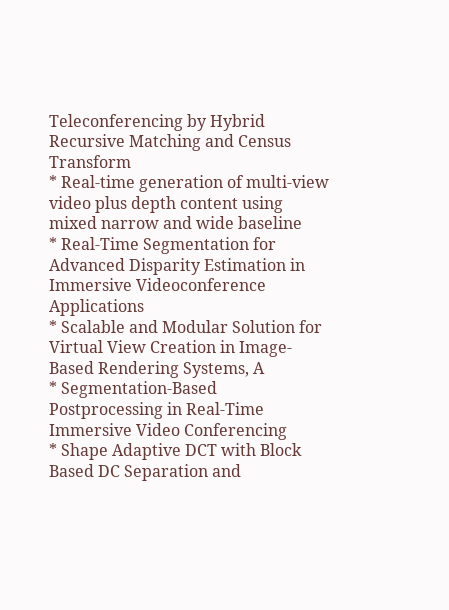Teleconferencing by Hybrid Recursive Matching and Census Transform
* Real-time generation of multi-view video plus depth content using mixed narrow and wide baseline
* Real-Time Segmentation for Advanced Disparity Estimation in Immersive Videoconference Applications
* Scalable and Modular Solution for Virtual View Creation in Image-Based Rendering Systems, A
* Segmentation-Based Postprocessing in Real-Time Immersive Video Conferencing
* Shape Adaptive DCT with Block Based DC Separation and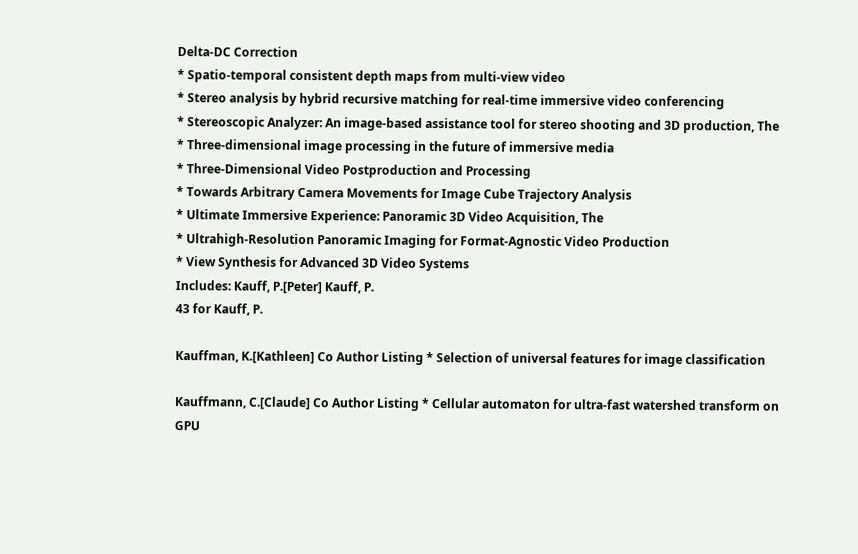Delta-DC Correction
* Spatio-temporal consistent depth maps from multi-view video
* Stereo analysis by hybrid recursive matching for real-time immersive video conferencing
* Stereoscopic Analyzer: An image-based assistance tool for stereo shooting and 3D production, The
* Three-dimensional image processing in the future of immersive media
* Three-Dimensional Video Postproduction and Processing
* Towards Arbitrary Camera Movements for Image Cube Trajectory Analysis
* Ultimate Immersive Experience: Panoramic 3D Video Acquisition, The
* Ultrahigh-Resolution Panoramic Imaging for Format-Agnostic Video Production
* View Synthesis for Advanced 3D Video Systems
Includes: Kauff, P.[Peter] Kauff, P.
43 for Kauff, P.

Kauffman, K.[Kathleen] Co Author Listing * Selection of universal features for image classification

Kauffmann, C.[Claude] Co Author Listing * Cellular automaton for ultra-fast watershed transform on GPU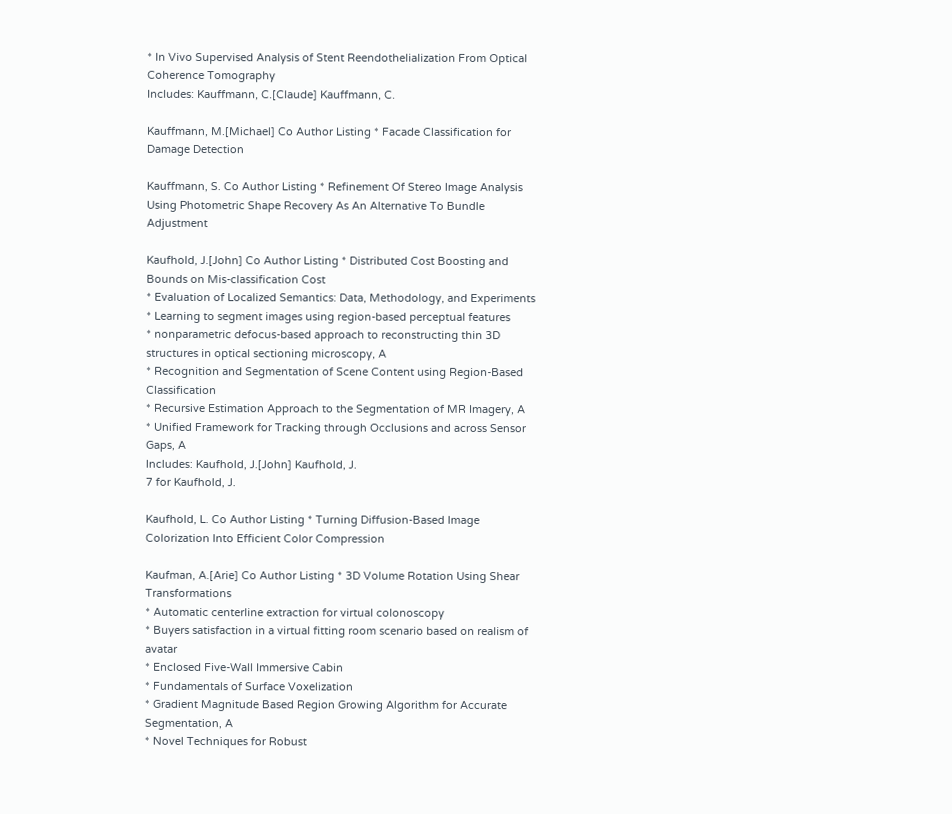* In Vivo Supervised Analysis of Stent Reendothelialization From Optical Coherence Tomography
Includes: Kauffmann, C.[Claude] Kauffmann, C.

Kauffmann, M.[Michael] Co Author Listing * Facade Classification for Damage Detection

Kauffmann, S. Co Author Listing * Refinement Of Stereo Image Analysis Using Photometric Shape Recovery As An Alternative To Bundle Adjustment

Kaufhold, J.[John] Co Author Listing * Distributed Cost Boosting and Bounds on Mis-classification Cost
* Evaluation of Localized Semantics: Data, Methodology, and Experiments
* Learning to segment images using region-based perceptual features
* nonparametric defocus-based approach to reconstructing thin 3D structures in optical sectioning microscopy, A
* Recognition and Segmentation of Scene Content using Region-Based Classification
* Recursive Estimation Approach to the Segmentation of MR Imagery, A
* Unified Framework for Tracking through Occlusions and across Sensor Gaps, A
Includes: Kaufhold, J.[John] Kaufhold, J.
7 for Kaufhold, J.

Kaufhold, L. Co Author Listing * Turning Diffusion-Based Image Colorization Into Efficient Color Compression

Kaufman, A.[Arie] Co Author Listing * 3D Volume Rotation Using Shear Transformations
* Automatic centerline extraction for virtual colonoscopy
* Buyers satisfaction in a virtual fitting room scenario based on realism of avatar
* Enclosed Five-Wall Immersive Cabin
* Fundamentals of Surface Voxelization
* Gradient Magnitude Based Region Growing Algorithm for Accurate Segmentation, A
* Novel Techniques for Robust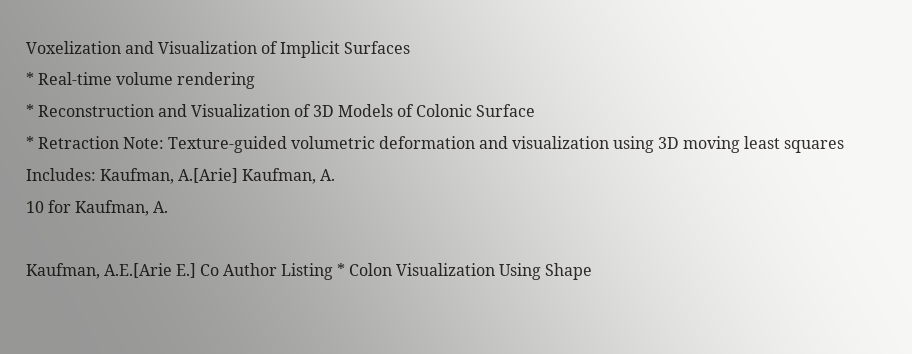Voxelization and Visualization of Implicit Surfaces
* Real-time volume rendering
* Reconstruction and Visualization of 3D Models of Colonic Surface
* Retraction Note: Texture-guided volumetric deformation and visualization using 3D moving least squares
Includes: Kaufman, A.[Arie] Kaufman, A.
10 for Kaufman, A.

Kaufman, A.E.[Arie E.] Co Author Listing * Colon Visualization Using Shape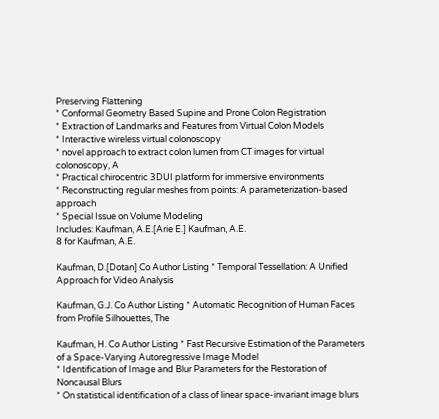Preserving Flattening
* Conformal Geometry Based Supine and Prone Colon Registration
* Extraction of Landmarks and Features from Virtual Colon Models
* Interactive wireless virtual colonoscopy
* novel approach to extract colon lumen from CT images for virtual colonoscopy, A
* Practical chirocentric 3DUI platform for immersive environments
* Reconstructing regular meshes from points: A parameterization-based approach
* Special Issue on Volume Modeling
Includes: Kaufman, A.E.[Arie E.] Kaufman, A.E.
8 for Kaufman, A.E.

Kaufman, D.[Dotan] Co Author Listing * Temporal Tessellation: A Unified Approach for Video Analysis

Kaufman, G.J. Co Author Listing * Automatic Recognition of Human Faces from Profile Silhouettes, The

Kaufman, H. Co Author Listing * Fast Recursive Estimation of the Parameters of a Space-Varying Autoregressive Image Model
* Identification of Image and Blur Parameters for the Restoration of Noncausal Blurs
* On statistical identification of a class of linear space-invariant image blurs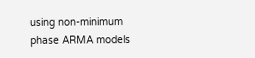using non-minimum phase ARMA models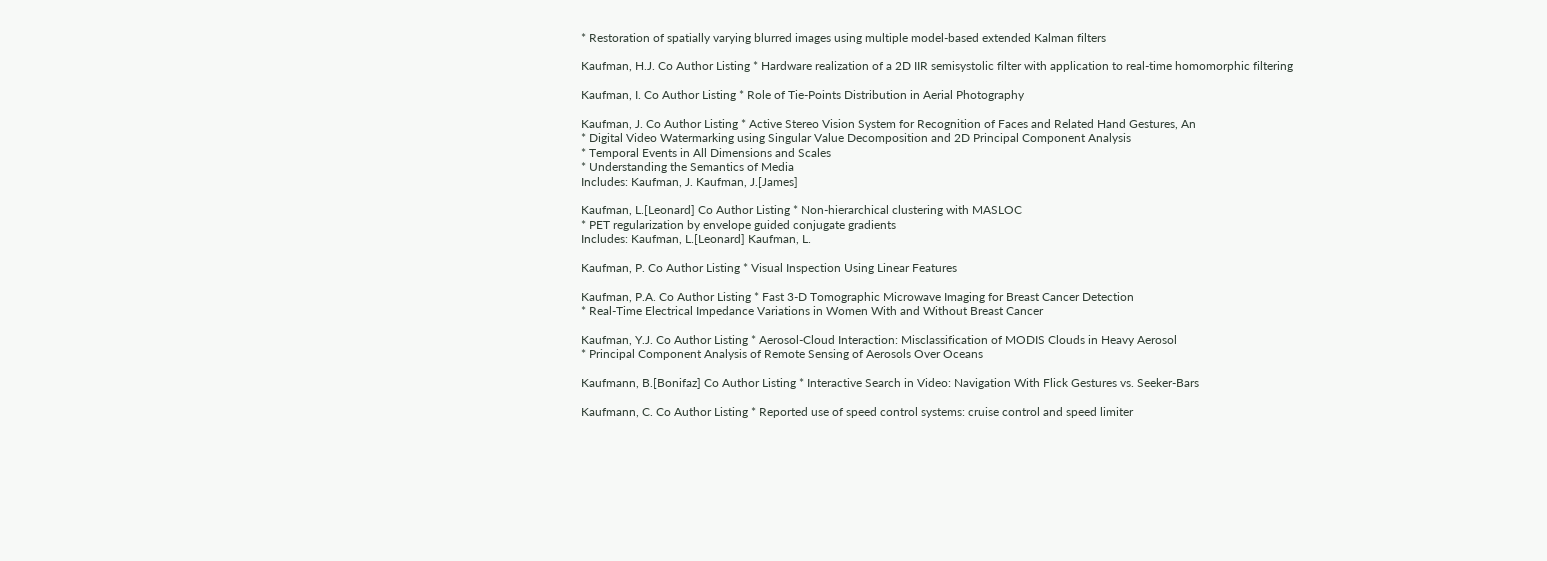* Restoration of spatially varying blurred images using multiple model-based extended Kalman filters

Kaufman, H.J. Co Author Listing * Hardware realization of a 2D IIR semisystolic filter with application to real-time homomorphic filtering

Kaufman, I. Co Author Listing * Role of Tie-Points Distribution in Aerial Photography

Kaufman, J. Co Author Listing * Active Stereo Vision System for Recognition of Faces and Related Hand Gestures, An
* Digital Video Watermarking using Singular Value Decomposition and 2D Principal Component Analysis
* Temporal Events in All Dimensions and Scales
* Understanding the Semantics of Media
Includes: Kaufman, J. Kaufman, J.[James]

Kaufman, L.[Leonard] Co Author Listing * Non-hierarchical clustering with MASLOC
* PET regularization by envelope guided conjugate gradients
Includes: Kaufman, L.[Leonard] Kaufman, L.

Kaufman, P. Co Author Listing * Visual Inspection Using Linear Features

Kaufman, P.A. Co Author Listing * Fast 3-D Tomographic Microwave Imaging for Breast Cancer Detection
* Real-Time Electrical Impedance Variations in Women With and Without Breast Cancer

Kaufman, Y.J. Co Author Listing * Aerosol-Cloud Interaction: Misclassification of MODIS Clouds in Heavy Aerosol
* Principal Component Analysis of Remote Sensing of Aerosols Over Oceans

Kaufmann, B.[Bonifaz] Co Author Listing * Interactive Search in Video: Navigation With Flick Gestures vs. Seeker-Bars

Kaufmann, C. Co Author Listing * Reported use of speed control systems: cruise control and speed limiter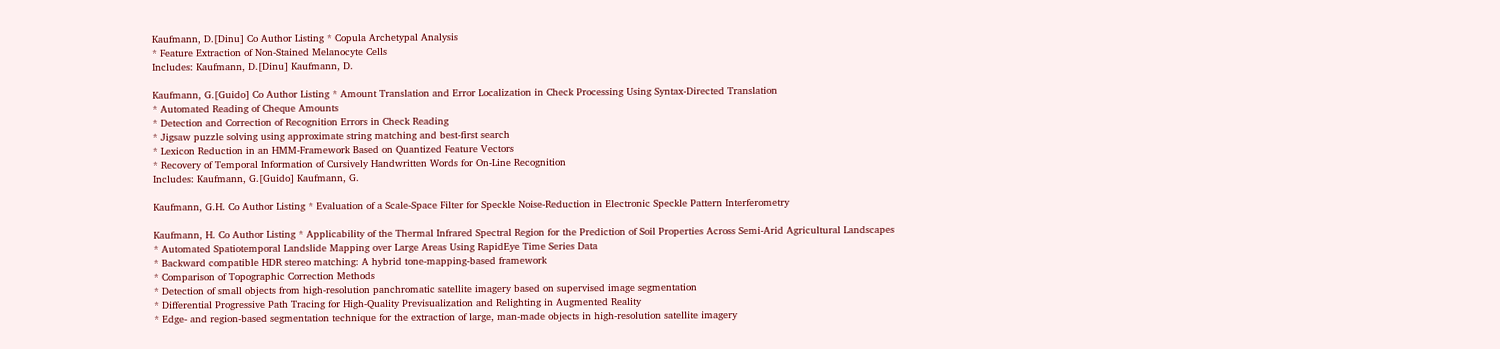Kaufmann, D.[Dinu] Co Author Listing * Copula Archetypal Analysis
* Feature Extraction of Non-Stained Melanocyte Cells
Includes: Kaufmann, D.[Dinu] Kaufmann, D.

Kaufmann, G.[Guido] Co Author Listing * Amount Translation and Error Localization in Check Processing Using Syntax-Directed Translation
* Automated Reading of Cheque Amounts
* Detection and Correction of Recognition Errors in Check Reading
* Jigsaw puzzle solving using approximate string matching and best-first search
* Lexicon Reduction in an HMM-Framework Based on Quantized Feature Vectors
* Recovery of Temporal Information of Cursively Handwritten Words for On-Line Recognition
Includes: Kaufmann, G.[Guido] Kaufmann, G.

Kaufmann, G.H. Co Author Listing * Evaluation of a Scale-Space Filter for Speckle Noise-Reduction in Electronic Speckle Pattern Interferometry

Kaufmann, H. Co Author Listing * Applicability of the Thermal Infrared Spectral Region for the Prediction of Soil Properties Across Semi-Arid Agricultural Landscapes
* Automated Spatiotemporal Landslide Mapping over Large Areas Using RapidEye Time Series Data
* Backward compatible HDR stereo matching: A hybrid tone-mapping-based framework
* Comparison of Topographic Correction Methods
* Detection of small objects from high-resolution panchromatic satellite imagery based on supervised image segmentation
* Differential Progressive Path Tracing for High-Quality Previsualization and Relighting in Augmented Reality
* Edge- and region-based segmentation technique for the extraction of large, man-made objects in high-resolution satellite imagery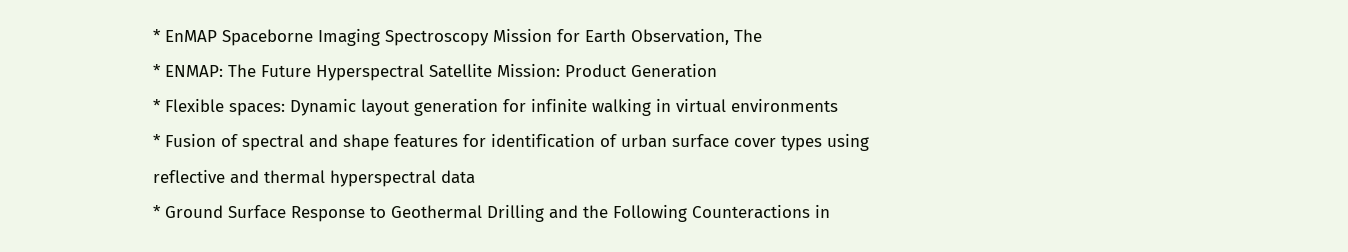* EnMAP Spaceborne Imaging Spectroscopy Mission for Earth Observation, The
* ENMAP: The Future Hyperspectral Satellite Mission: Product Generation
* Flexible spaces: Dynamic layout generation for infinite walking in virtual environments
* Fusion of spectral and shape features for identification of urban surface cover types using reflective and thermal hyperspectral data
* Ground Surface Response to Geothermal Drilling and the Following Counteractions in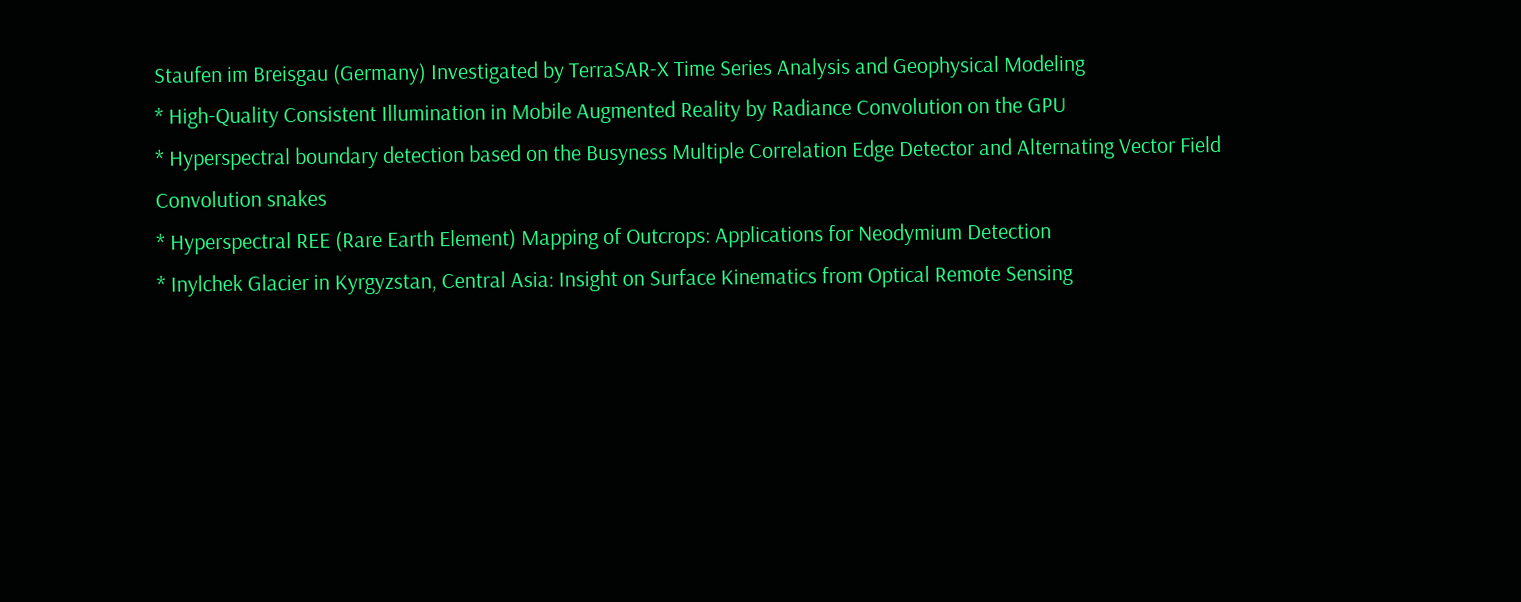Staufen im Breisgau (Germany) Investigated by TerraSAR-X Time Series Analysis and Geophysical Modeling
* High-Quality Consistent Illumination in Mobile Augmented Reality by Radiance Convolution on the GPU
* Hyperspectral boundary detection based on the Busyness Multiple Correlation Edge Detector and Alternating Vector Field Convolution snakes
* Hyperspectral REE (Rare Earth Element) Mapping of Outcrops: Applications for Neodymium Detection
* Inylchek Glacier in Kyrgyzstan, Central Asia: Insight on Surface Kinematics from Optical Remote Sensing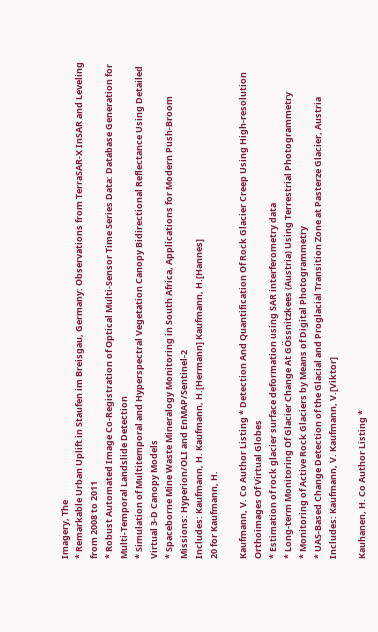Imagery, The
* Remarkable Urban Uplift in Staufen im Breisgau, Germany: Observations from TerraSAR-X InSAR and Leveling from 2008 to 2011
* Robust Automated Image Co-Registration of Optical Multi-Sensor Time Series Data: Database Generation for Multi-Temporal Landslide Detection
* Simulation of Multitemporal and Hyperspectral Vegetation Canopy Bidirectional Reflectance Using Detailed Virtual 3-D Canopy Models
* Spaceborne Mine Waste Mineralogy Monitoring in South Africa, Applications for Modern Push-Broom Missions: Hyperion/OLI and EnMAP/Sentinel-2
Includes: Kaufmann, H. Kaufmann, H.[Hermann] Kaufmann, H.[Hannes]
20 for Kaufmann, H.

Kaufmann, V. Co Author Listing * Detection And Quantification Of Rock Glacier Creep Using High-resolution Orthoimages Of Virtual Globes
* Estimation of rock glacier surface deformation using SAR interferometry data
* Long-term Monitoring Of Glacier Change At GÖssnitzkees (Austria) Using Terrestrial Photogrammetry
* Monitoring of Active Rock Glaciers by Means of Digital Photogrammetry
* UAS-Based Change Detection of the Glacial and Proglacial Transition Zone at Pasterze Glacier, Austria
Includes: Kaufmann, V. Kaufmann, V.[Viktor]

Kauhanen, H. Co Author Listing *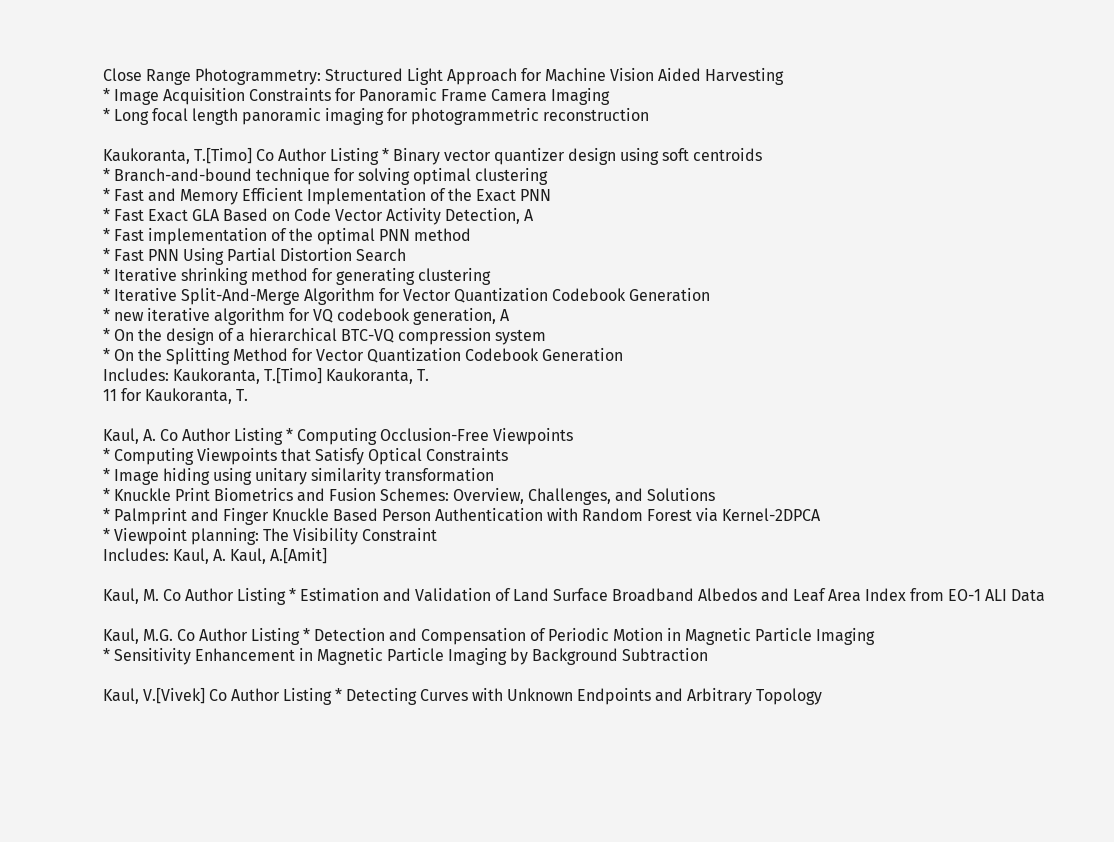Close Range Photogrammetry: Structured Light Approach for Machine Vision Aided Harvesting
* Image Acquisition Constraints for Panoramic Frame Camera Imaging
* Long focal length panoramic imaging for photogrammetric reconstruction

Kaukoranta, T.[Timo] Co Author Listing * Binary vector quantizer design using soft centroids
* Branch-and-bound technique for solving optimal clustering
* Fast and Memory Efficient Implementation of the Exact PNN
* Fast Exact GLA Based on Code Vector Activity Detection, A
* Fast implementation of the optimal PNN method
* Fast PNN Using Partial Distortion Search
* Iterative shrinking method for generating clustering
* Iterative Split-And-Merge Algorithm for Vector Quantization Codebook Generation
* new iterative algorithm for VQ codebook generation, A
* On the design of a hierarchical BTC-VQ compression system
* On the Splitting Method for Vector Quantization Codebook Generation
Includes: Kaukoranta, T.[Timo] Kaukoranta, T.
11 for Kaukoranta, T.

Kaul, A. Co Author Listing * Computing Occlusion-Free Viewpoints
* Computing Viewpoints that Satisfy Optical Constraints
* Image hiding using unitary similarity transformation
* Knuckle Print Biometrics and Fusion Schemes: Overview, Challenges, and Solutions
* Palmprint and Finger Knuckle Based Person Authentication with Random Forest via Kernel-2DPCA
* Viewpoint planning: The Visibility Constraint
Includes: Kaul, A. Kaul, A.[Amit]

Kaul, M. Co Author Listing * Estimation and Validation of Land Surface Broadband Albedos and Leaf Area Index from EO-1 ALI Data

Kaul, M.G. Co Author Listing * Detection and Compensation of Periodic Motion in Magnetic Particle Imaging
* Sensitivity Enhancement in Magnetic Particle Imaging by Background Subtraction

Kaul, V.[Vivek] Co Author Listing * Detecting Curves with Unknown Endpoints and Arbitrary Topology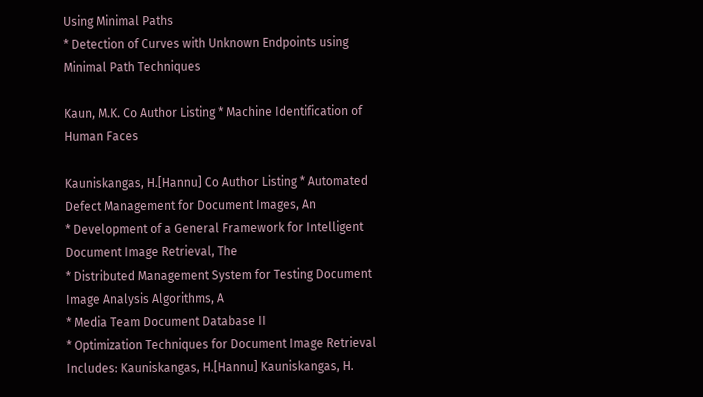Using Minimal Paths
* Detection of Curves with Unknown Endpoints using Minimal Path Techniques

Kaun, M.K. Co Author Listing * Machine Identification of Human Faces

Kauniskangas, H.[Hannu] Co Author Listing * Automated Defect Management for Document Images, An
* Development of a General Framework for Intelligent Document Image Retrieval, The
* Distributed Management System for Testing Document Image Analysis Algorithms, A
* Media Team Document Database II
* Optimization Techniques for Document Image Retrieval
Includes: Kauniskangas, H.[Hannu] Kauniskangas, H.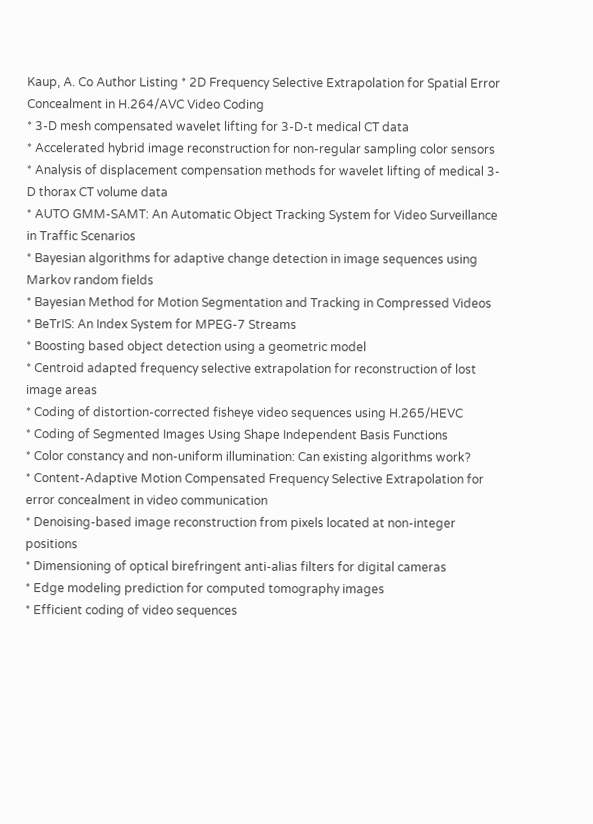Kaup, A. Co Author Listing * 2D Frequency Selective Extrapolation for Spatial Error Concealment in H.264/AVC Video Coding
* 3-D mesh compensated wavelet lifting for 3-D-t medical CT data
* Accelerated hybrid image reconstruction for non-regular sampling color sensors
* Analysis of displacement compensation methods for wavelet lifting of medical 3-D thorax CT volume data
* AUTO GMM-SAMT: An Automatic Object Tracking System for Video Surveillance in Traffic Scenarios
* Bayesian algorithms for adaptive change detection in image sequences using Markov random fields
* Bayesian Method for Motion Segmentation and Tracking in Compressed Videos
* BeTrIS: An Index System for MPEG-7 Streams
* Boosting based object detection using a geometric model
* Centroid adapted frequency selective extrapolation for reconstruction of lost image areas
* Coding of distortion-corrected fisheye video sequences using H.265/HEVC
* Coding of Segmented Images Using Shape Independent Basis Functions
* Color constancy and non-uniform illumination: Can existing algorithms work?
* Content-Adaptive Motion Compensated Frequency Selective Extrapolation for error concealment in video communication
* Denoising-based image reconstruction from pixels located at non-integer positions
* Dimensioning of optical birefringent anti-alias filters for digital cameras
* Edge modeling prediction for computed tomography images
* Efficient coding of video sequences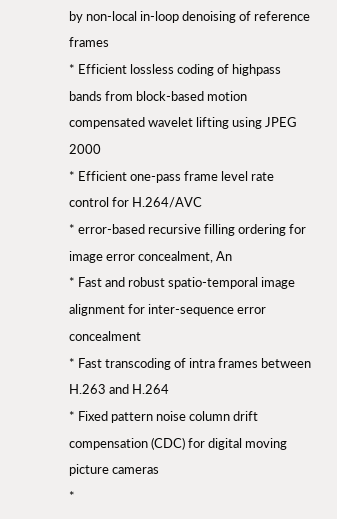by non-local in-loop denoising of reference frames
* Efficient lossless coding of highpass bands from block-based motion compensated wavelet lifting using JPEG 2000
* Efficient one-pass frame level rate control for H.264/AVC
* error-based recursive filling ordering for image error concealment, An
* Fast and robust spatio-temporal image alignment for inter-sequence error concealment
* Fast transcoding of intra frames between H.263 and H.264
* Fixed pattern noise column drift compensation (CDC) for digital moving picture cameras
*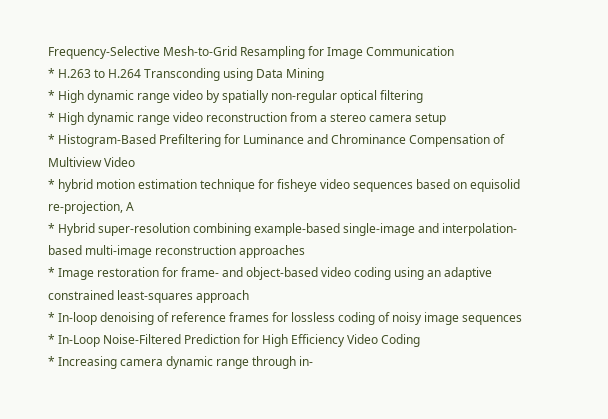Frequency-Selective Mesh-to-Grid Resampling for Image Communication
* H.263 to H.264 Transconding using Data Mining
* High dynamic range video by spatially non-regular optical filtering
* High dynamic range video reconstruction from a stereo camera setup
* Histogram-Based Prefiltering for Luminance and Chrominance Compensation of Multiview Video
* hybrid motion estimation technique for fisheye video sequences based on equisolid re-projection, A
* Hybrid super-resolution combining example-based single-image and interpolation-based multi-image reconstruction approaches
* Image restoration for frame- and object-based video coding using an adaptive constrained least-squares approach
* In-loop denoising of reference frames for lossless coding of noisy image sequences
* In-Loop Noise-Filtered Prediction for High Efficiency Video Coding
* Increasing camera dynamic range through in-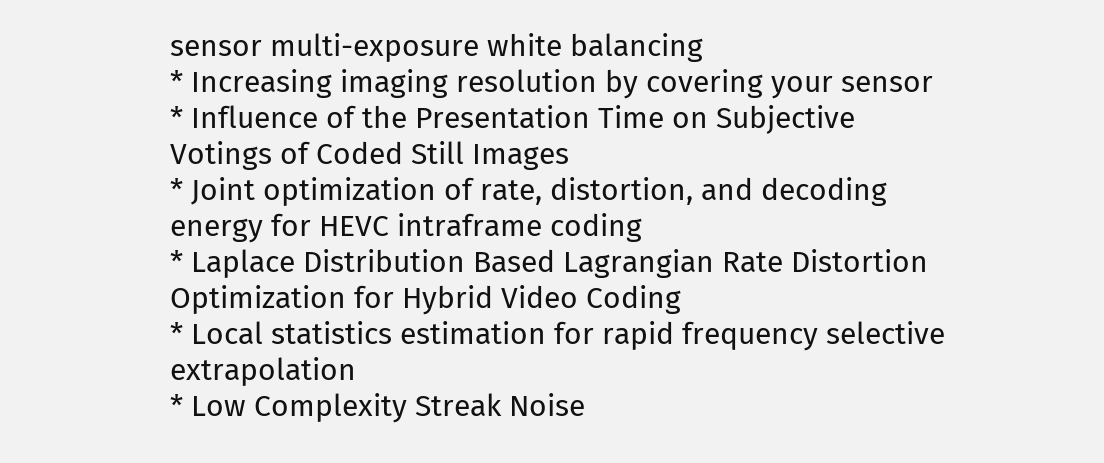sensor multi-exposure white balancing
* Increasing imaging resolution by covering your sensor
* Influence of the Presentation Time on Subjective Votings of Coded Still Images
* Joint optimization of rate, distortion, and decoding energy for HEVC intraframe coding
* Laplace Distribution Based Lagrangian Rate Distortion Optimization for Hybrid Video Coding
* Local statistics estimation for rapid frequency selective extrapolation
* Low Complexity Streak Noise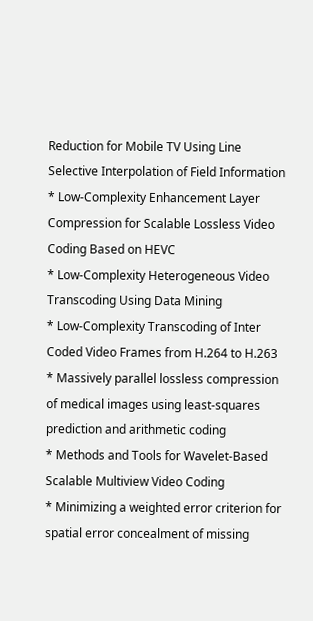Reduction for Mobile TV Using Line Selective Interpolation of Field Information
* Low-Complexity Enhancement Layer Compression for Scalable Lossless Video Coding Based on HEVC
* Low-Complexity Heterogeneous Video Transcoding Using Data Mining
* Low-Complexity Transcoding of Inter Coded Video Frames from H.264 to H.263
* Massively parallel lossless compression of medical images using least-squares prediction and arithmetic coding
* Methods and Tools for Wavelet-Based Scalable Multiview Video Coding
* Minimizing a weighted error criterion for spatial error concealment of missing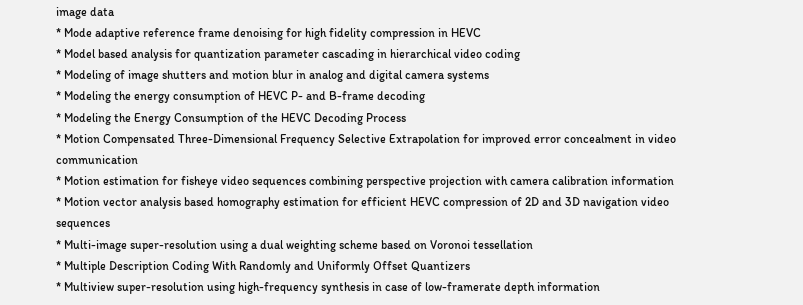image data
* Mode adaptive reference frame denoising for high fidelity compression in HEVC
* Model based analysis for quantization parameter cascading in hierarchical video coding
* Modeling of image shutters and motion blur in analog and digital camera systems
* Modeling the energy consumption of HEVC P- and B-frame decoding
* Modeling the Energy Consumption of the HEVC Decoding Process
* Motion Compensated Three-Dimensional Frequency Selective Extrapolation for improved error concealment in video communication
* Motion estimation for fisheye video sequences combining perspective projection with camera calibration information
* Motion vector analysis based homography estimation for efficient HEVC compression of 2D and 3D navigation video sequences
* Multi-image super-resolution using a dual weighting scheme based on Voronoi tessellation
* Multiple Description Coding With Randomly and Uniformly Offset Quantizers
* Multiview super-resolution using high-frequency synthesis in case of low-framerate depth information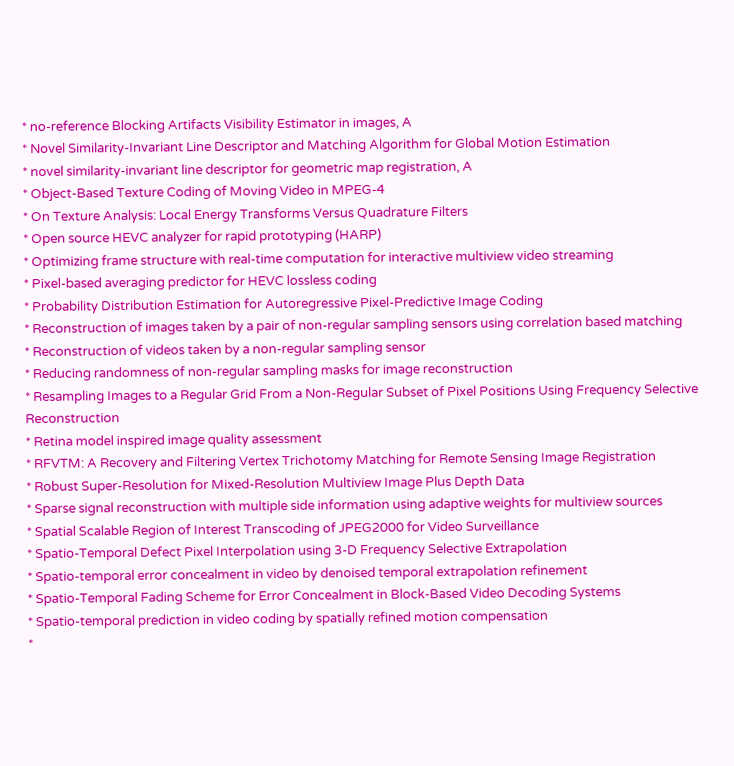* no-reference Blocking Artifacts Visibility Estimator in images, A
* Novel Similarity-Invariant Line Descriptor and Matching Algorithm for Global Motion Estimation
* novel similarity-invariant line descriptor for geometric map registration, A
* Object-Based Texture Coding of Moving Video in MPEG-4
* On Texture Analysis: Local Energy Transforms Versus Quadrature Filters
* Open source HEVC analyzer for rapid prototyping (HARP)
* Optimizing frame structure with real-time computation for interactive multiview video streaming
* Pixel-based averaging predictor for HEVC lossless coding
* Probability Distribution Estimation for Autoregressive Pixel-Predictive Image Coding
* Reconstruction of images taken by a pair of non-regular sampling sensors using correlation based matching
* Reconstruction of videos taken by a non-regular sampling sensor
* Reducing randomness of non-regular sampling masks for image reconstruction
* Resampling Images to a Regular Grid From a Non-Regular Subset of Pixel Positions Using Frequency Selective Reconstruction
* Retina model inspired image quality assessment
* RFVTM: A Recovery and Filtering Vertex Trichotomy Matching for Remote Sensing Image Registration
* Robust Super-Resolution for Mixed-Resolution Multiview Image Plus Depth Data
* Sparse signal reconstruction with multiple side information using adaptive weights for multiview sources
* Spatial Scalable Region of Interest Transcoding of JPEG2000 for Video Surveillance
* Spatio-Temporal Defect Pixel Interpolation using 3-D Frequency Selective Extrapolation
* Spatio-temporal error concealment in video by denoised temporal extrapolation refinement
* Spatio-Temporal Fading Scheme for Error Concealment in Block-Based Video Decoding Systems
* Spatio-temporal prediction in video coding by spatially refined motion compensation
*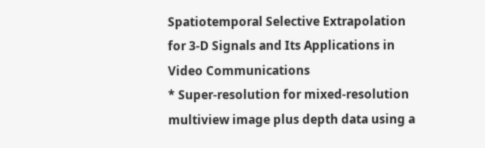Spatiotemporal Selective Extrapolation for 3-D Signals and Its Applications in Video Communications
* Super-resolution for mixed-resolution multiview image plus depth data using a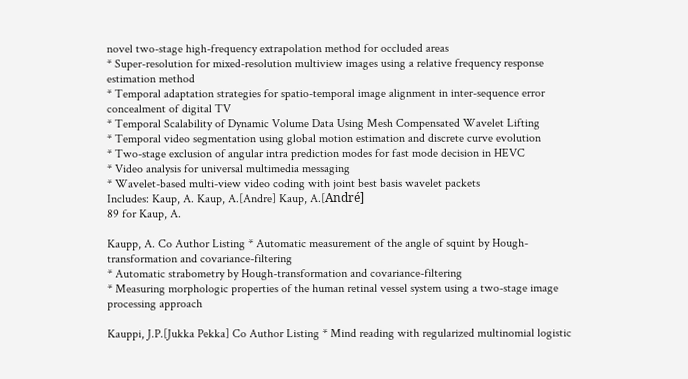novel two-stage high-frequency extrapolation method for occluded areas
* Super-resolution for mixed-resolution multiview images using a relative frequency response estimation method
* Temporal adaptation strategies for spatio-temporal image alignment in inter-sequence error concealment of digital TV
* Temporal Scalability of Dynamic Volume Data Using Mesh Compensated Wavelet Lifting
* Temporal video segmentation using global motion estimation and discrete curve evolution
* Two-stage exclusion of angular intra prediction modes for fast mode decision in HEVC
* Video analysis for universal multimedia messaging
* Wavelet-based multi-view video coding with joint best basis wavelet packets
Includes: Kaup, A. Kaup, A.[Andre] Kaup, A.[André]
89 for Kaup, A.

Kaupp, A. Co Author Listing * Automatic measurement of the angle of squint by Hough-transformation and covariance-filtering
* Automatic strabometry by Hough-transformation and covariance-filtering
* Measuring morphologic properties of the human retinal vessel system using a two-stage image processing approach

Kauppi, J.P.[Jukka Pekka] Co Author Listing * Mind reading with regularized multinomial logistic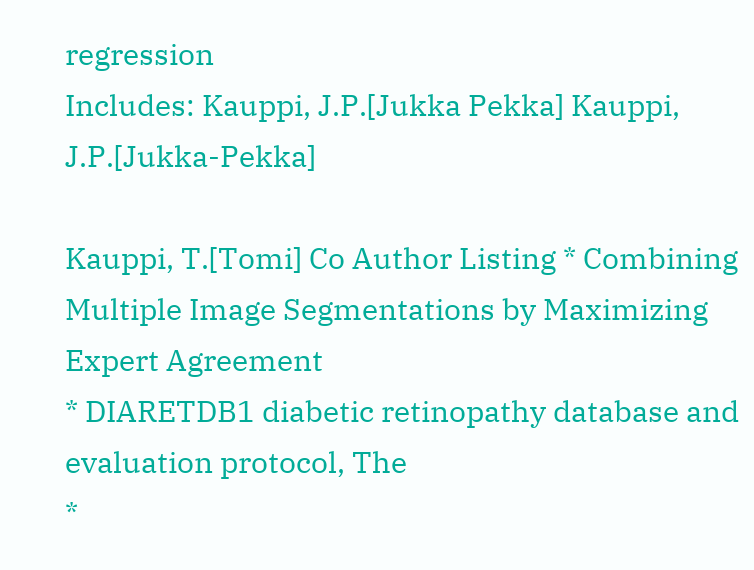regression
Includes: Kauppi, J.P.[Jukka Pekka] Kauppi, J.P.[Jukka-Pekka]

Kauppi, T.[Tomi] Co Author Listing * Combining Multiple Image Segmentations by Maximizing Expert Agreement
* DIARETDB1 diabetic retinopathy database and evaluation protocol, The
*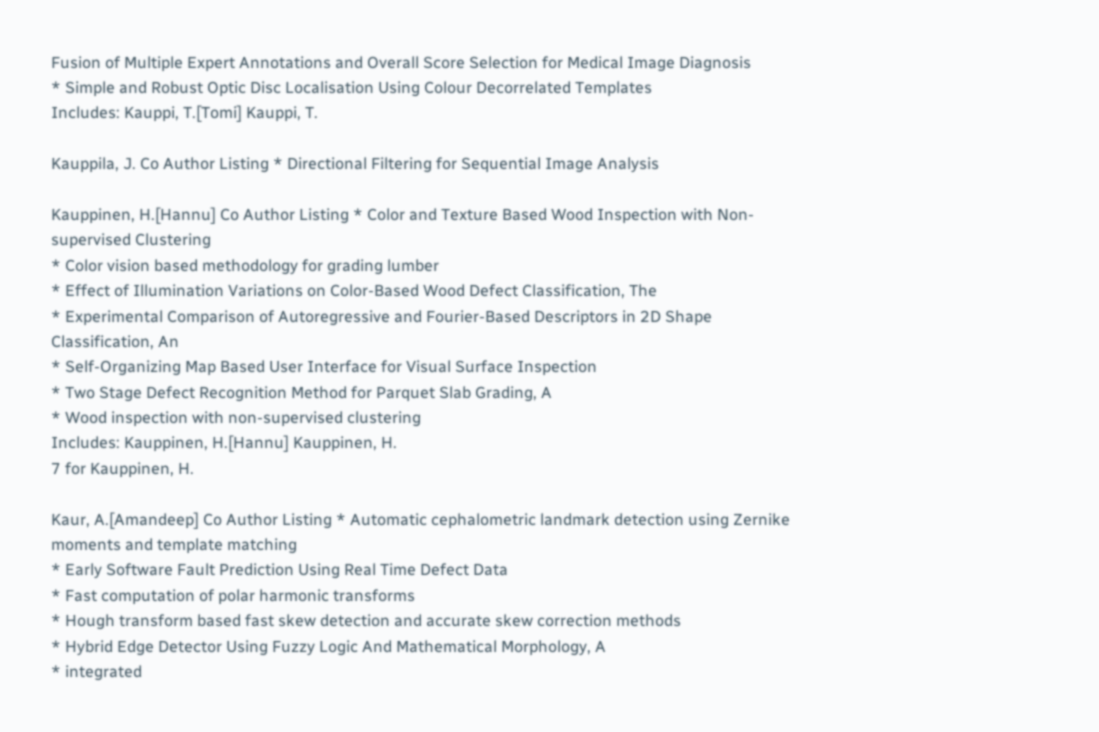Fusion of Multiple Expert Annotations and Overall Score Selection for Medical Image Diagnosis
* Simple and Robust Optic Disc Localisation Using Colour Decorrelated Templates
Includes: Kauppi, T.[Tomi] Kauppi, T.

Kauppila, J. Co Author Listing * Directional Filtering for Sequential Image Analysis

Kauppinen, H.[Hannu] Co Author Listing * Color and Texture Based Wood Inspection with Non-supervised Clustering
* Color vision based methodology for grading lumber
* Effect of Illumination Variations on Color-Based Wood Defect Classification, The
* Experimental Comparison of Autoregressive and Fourier-Based Descriptors in 2D Shape Classification, An
* Self-Organizing Map Based User Interface for Visual Surface Inspection
* Two Stage Defect Recognition Method for Parquet Slab Grading, A
* Wood inspection with non-supervised clustering
Includes: Kauppinen, H.[Hannu] Kauppinen, H.
7 for Kauppinen, H.

Kaur, A.[Amandeep] Co Author Listing * Automatic cephalometric landmark detection using Zernike moments and template matching
* Early Software Fault Prediction Using Real Time Defect Data
* Fast computation of polar harmonic transforms
* Hough transform based fast skew detection and accurate skew correction methods
* Hybrid Edge Detector Using Fuzzy Logic And Mathematical Morphology, A
* integrated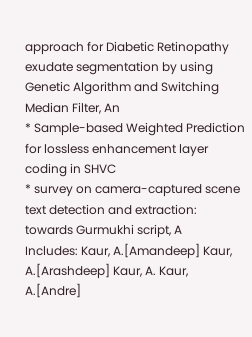approach for Diabetic Retinopathy exudate segmentation by using Genetic Algorithm and Switching Median Filter, An
* Sample-based Weighted Prediction for lossless enhancement layer coding in SHVC
* survey on camera-captured scene text detection and extraction: towards Gurmukhi script, A
Includes: Kaur, A.[Amandeep] Kaur, A.[Arashdeep] Kaur, A. Kaur, A.[Andre]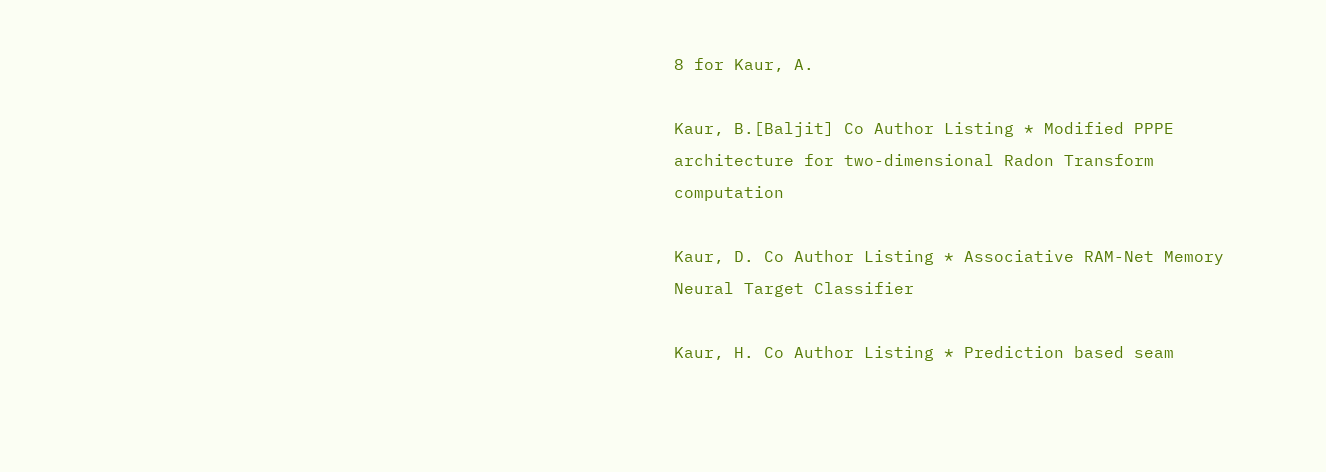8 for Kaur, A.

Kaur, B.[Baljit] Co Author Listing * Modified PPPE architecture for two-dimensional Radon Transform computation

Kaur, D. Co Author Listing * Associative RAM-Net Memory Neural Target Classifier

Kaur, H. Co Author Listing * Prediction based seam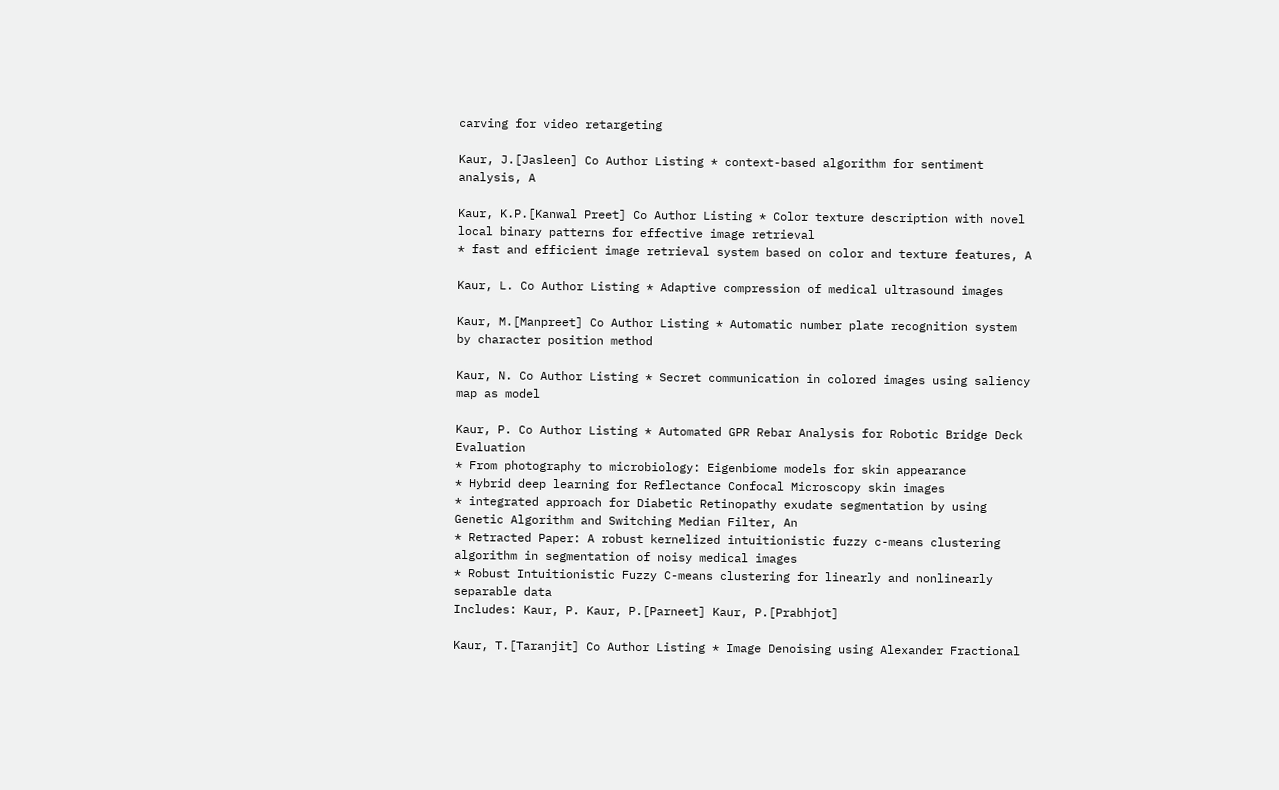carving for video retargeting

Kaur, J.[Jasleen] Co Author Listing * context-based algorithm for sentiment analysis, A

Kaur, K.P.[Kanwal Preet] Co Author Listing * Color texture description with novel local binary patterns for effective image retrieval
* fast and efficient image retrieval system based on color and texture features, A

Kaur, L. Co Author Listing * Adaptive compression of medical ultrasound images

Kaur, M.[Manpreet] Co Author Listing * Automatic number plate recognition system by character position method

Kaur, N. Co Author Listing * Secret communication in colored images using saliency map as model

Kaur, P. Co Author Listing * Automated GPR Rebar Analysis for Robotic Bridge Deck Evaluation
* From photography to microbiology: Eigenbiome models for skin appearance
* Hybrid deep learning for Reflectance Confocal Microscopy skin images
* integrated approach for Diabetic Retinopathy exudate segmentation by using Genetic Algorithm and Switching Median Filter, An
* Retracted Paper: A robust kernelized intuitionistic fuzzy c-means clustering algorithm in segmentation of noisy medical images
* Robust Intuitionistic Fuzzy C-means clustering for linearly and nonlinearly separable data
Includes: Kaur, P. Kaur, P.[Parneet] Kaur, P.[Prabhjot]

Kaur, T.[Taranjit] Co Author Listing * Image Denoising using Alexander Fractional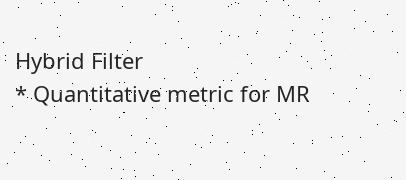Hybrid Filter
* Quantitative metric for MR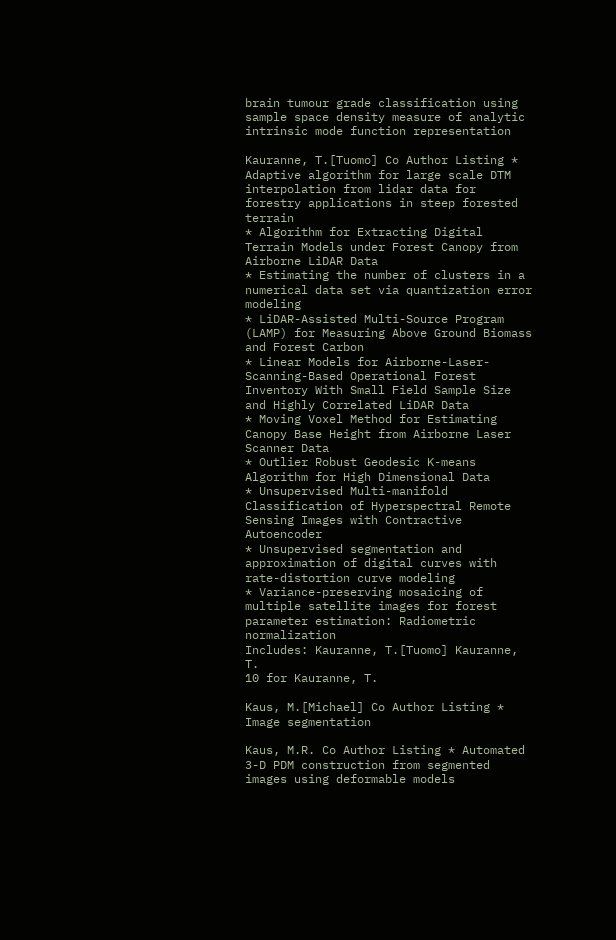brain tumour grade classification using sample space density measure of analytic intrinsic mode function representation

Kauranne, T.[Tuomo] Co Author Listing * Adaptive algorithm for large scale DTM interpolation from lidar data for forestry applications in steep forested terrain
* Algorithm for Extracting Digital Terrain Models under Forest Canopy from Airborne LiDAR Data
* Estimating the number of clusters in a numerical data set via quantization error modeling
* LiDAR-Assisted Multi-Source Program (LAMP) for Measuring Above Ground Biomass and Forest Carbon
* Linear Models for Airborne-Laser-Scanning-Based Operational Forest Inventory With Small Field Sample Size and Highly Correlated LiDAR Data
* Moving Voxel Method for Estimating Canopy Base Height from Airborne Laser Scanner Data
* Outlier Robust Geodesic K-means Algorithm for High Dimensional Data
* Unsupervised Multi-manifold Classification of Hyperspectral Remote Sensing Images with Contractive Autoencoder
* Unsupervised segmentation and approximation of digital curves with rate-distortion curve modeling
* Variance-preserving mosaicing of multiple satellite images for forest parameter estimation: Radiometric normalization
Includes: Kauranne, T.[Tuomo] Kauranne, T.
10 for Kauranne, T.

Kaus, M.[Michael] Co Author Listing * Image segmentation

Kaus, M.R. Co Author Listing * Automated 3-D PDM construction from segmented images using deformable models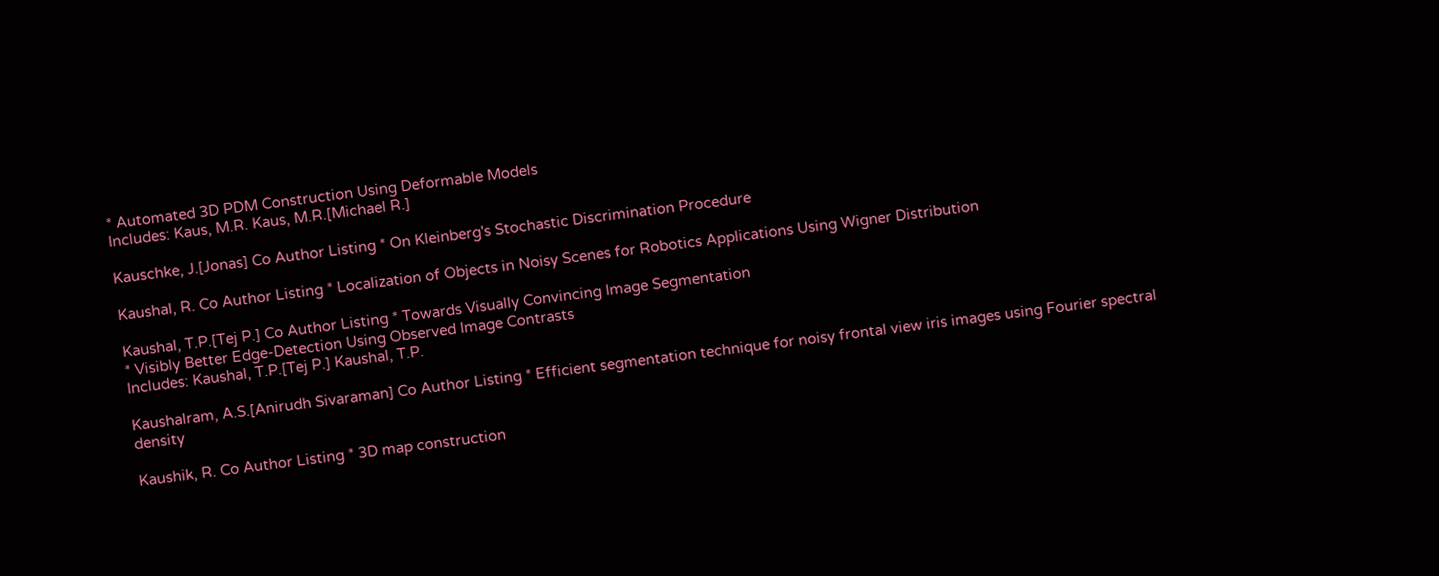* Automated 3D PDM Construction Using Deformable Models
Includes: Kaus, M.R. Kaus, M.R.[Michael R.]

Kauschke, J.[Jonas] Co Author Listing * On Kleinberg's Stochastic Discrimination Procedure

Kaushal, R. Co Author Listing * Localization of Objects in Noisy Scenes for Robotics Applications Using Wigner Distribution

Kaushal, T.P.[Tej P.] Co Author Listing * Towards Visually Convincing Image Segmentation
* Visibly Better Edge-Detection Using Observed Image Contrasts
Includes: Kaushal, T.P.[Tej P.] Kaushal, T.P.

Kaushalram, A.S.[Anirudh Sivaraman] Co Author Listing * Efficient segmentation technique for noisy frontal view iris images using Fourier spectral density

Kaushik, R. Co Author Listing * 3D map construction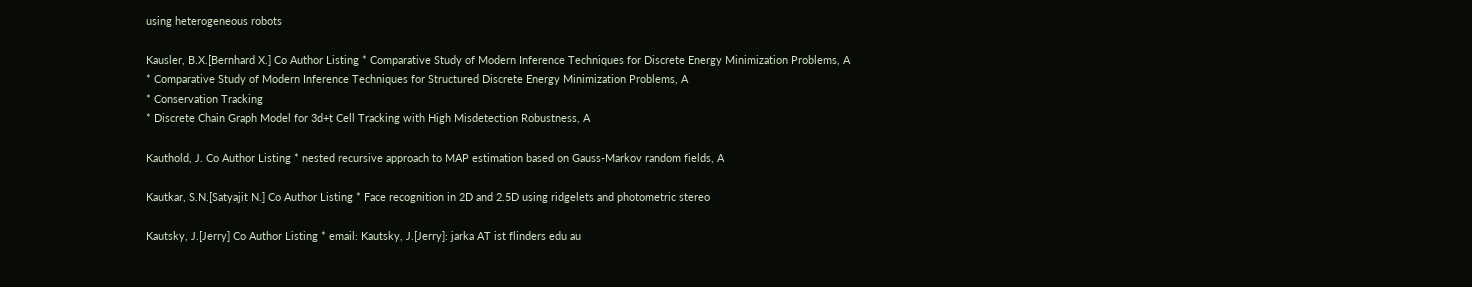using heterogeneous robots

Kausler, B.X.[Bernhard X.] Co Author Listing * Comparative Study of Modern Inference Techniques for Discrete Energy Minimization Problems, A
* Comparative Study of Modern Inference Techniques for Structured Discrete Energy Minimization Problems, A
* Conservation Tracking
* Discrete Chain Graph Model for 3d+t Cell Tracking with High Misdetection Robustness, A

Kauthold, J. Co Author Listing * nested recursive approach to MAP estimation based on Gauss-Markov random fields, A

Kautkar, S.N.[Satyajit N.] Co Author Listing * Face recognition in 2D and 2.5D using ridgelets and photometric stereo

Kautsky, J.[Jerry] Co Author Listing * email: Kautsky, J.[Jerry]: jarka AT ist flinders edu au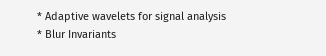* Adaptive wavelets for signal analysis
* Blur Invariants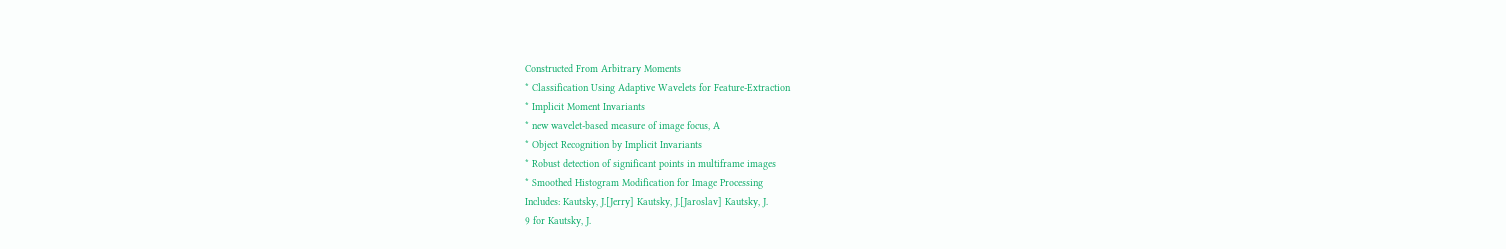Constructed From Arbitrary Moments
* Classification Using Adaptive Wavelets for Feature-Extraction
* Implicit Moment Invariants
* new wavelet-based measure of image focus, A
* Object Recognition by Implicit Invariants
* Robust detection of significant points in multiframe images
* Smoothed Histogram Modification for Image Processing
Includes: Kautsky, J.[Jerry] Kautsky, J.[Jaroslav] Kautsky, J.
9 for Kautsky, J.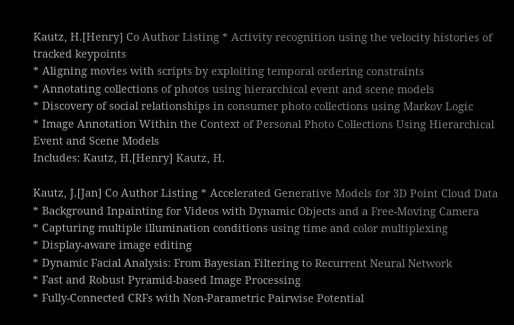Kautz, H.[Henry] Co Author Listing * Activity recognition using the velocity histories of tracked keypoints
* Aligning movies with scripts by exploiting temporal ordering constraints
* Annotating collections of photos using hierarchical event and scene models
* Discovery of social relationships in consumer photo collections using Markov Logic
* Image Annotation Within the Context of Personal Photo Collections Using Hierarchical Event and Scene Models
Includes: Kautz, H.[Henry] Kautz, H.

Kautz, J.[Jan] Co Author Listing * Accelerated Generative Models for 3D Point Cloud Data
* Background Inpainting for Videos with Dynamic Objects and a Free-Moving Camera
* Capturing multiple illumination conditions using time and color multiplexing
* Display-aware image editing
* Dynamic Facial Analysis: From Bayesian Filtering to Recurrent Neural Network
* Fast and Robust Pyramid-based Image Processing
* Fully-Connected CRFs with Non-Parametric Pairwise Potential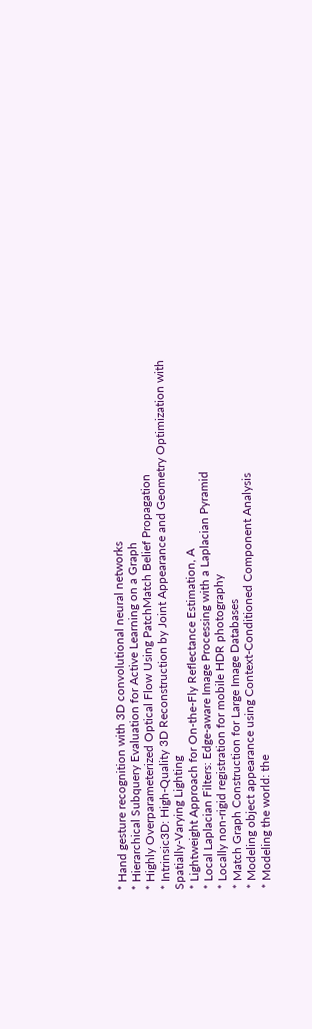* Hand gesture recognition with 3D convolutional neural networks
* Hierarchical Subquery Evaluation for Active Learning on a Graph
* Highly Overparameterized Optical Flow Using PatchMatch Belief Propagation
* Intrinsic3D: High-Quality 3D Reconstruction by Joint Appearance and Geometry Optimization with Spatially-Varying Lighting
* Lightweight Approach for On-the-Fly Reflectance Estimation, A
* Local Laplacian Filters: Edge-aware Image Processing with a Laplacian Pyramid
* Locally non-rigid registration for mobile HDR photography
* Match Graph Construction for Large Image Databases
* Modeling object appearance using Context-Conditioned Component Analysis
* Modeling the world: the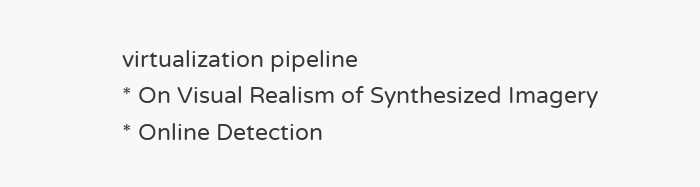virtualization pipeline
* On Visual Realism of Synthesized Imagery
* Online Detection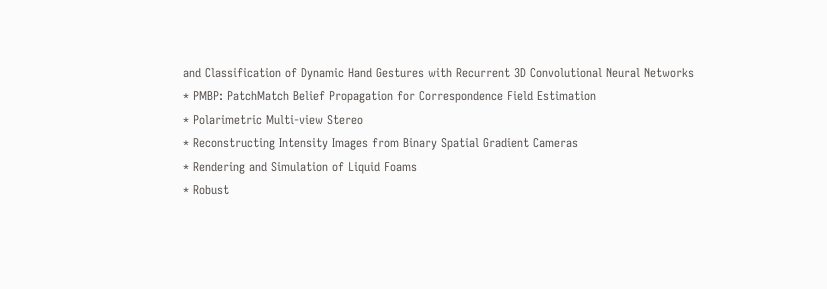and Classification of Dynamic Hand Gestures with Recurrent 3D Convolutional Neural Networks
* PMBP: PatchMatch Belief Propagation for Correspondence Field Estimation
* Polarimetric Multi-view Stereo
* Reconstructing Intensity Images from Binary Spatial Gradient Cameras
* Rendering and Simulation of Liquid Foams
* Robust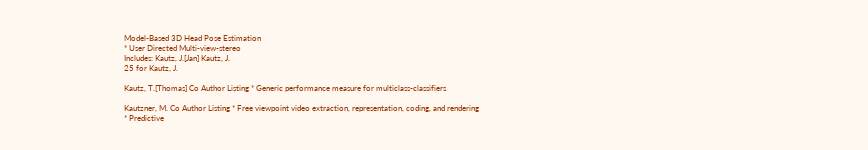Model-Based 3D Head Pose Estimation
* User Directed Multi-view-stereo
Includes: Kautz, J.[Jan] Kautz, J.
25 for Kautz, J.

Kautz, T.[Thomas] Co Author Listing * Generic performance measure for multiclass-classifiers

Kautzner, M. Co Author Listing * Free viewpoint video extraction, representation, coding, and rendering
* Predictive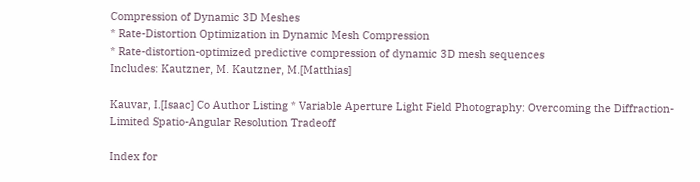Compression of Dynamic 3D Meshes
* Rate-Distortion Optimization in Dynamic Mesh Compression
* Rate-distortion-optimized predictive compression of dynamic 3D mesh sequences
Includes: Kautzner, M. Kautzner, M.[Matthias]

Kauvar, I.[Isaac] Co Author Listing * Variable Aperture Light Field Photography: Overcoming the Diffraction-Limited Spatio-Angular Resolution Tradeoff

Index for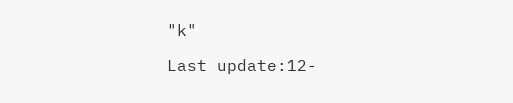"k"

Last update:12-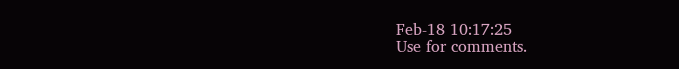Feb-18 10:17:25
Use for comments.